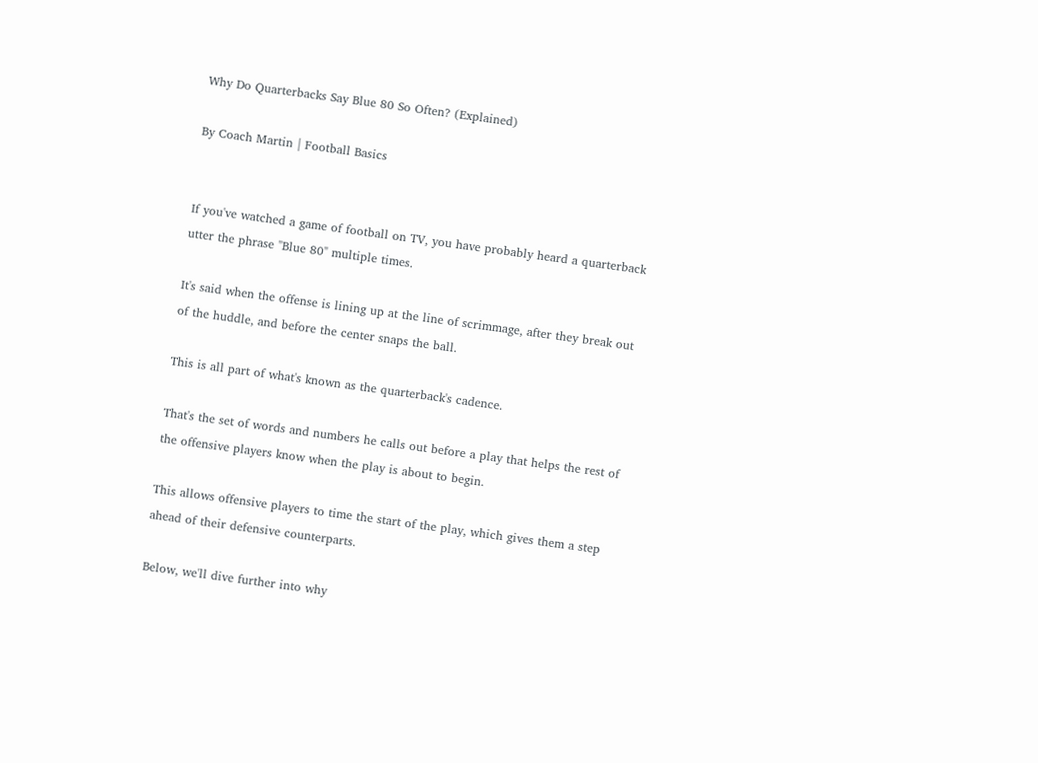Why Do Quarterbacks Say Blue 80 So Often? (Explained)

By Coach Martin | Football Basics


If you've watched a game of football on TV, you have probably heard a quarterback utter the phrase "Blue 80" multiple times.

It's said when the offense is lining up at the line of scrimmage, after they break out of the huddle, and before the center snaps the ball.

This is all part of what's known as the quarterback's cadence.

That's the set of words and numbers he calls out before a play that helps the rest of the offensive players know when the play is about to begin.

This allows offensive players to time the start of the play, which gives them a step ahead of their defensive counterparts.

Below, we'll dive further into why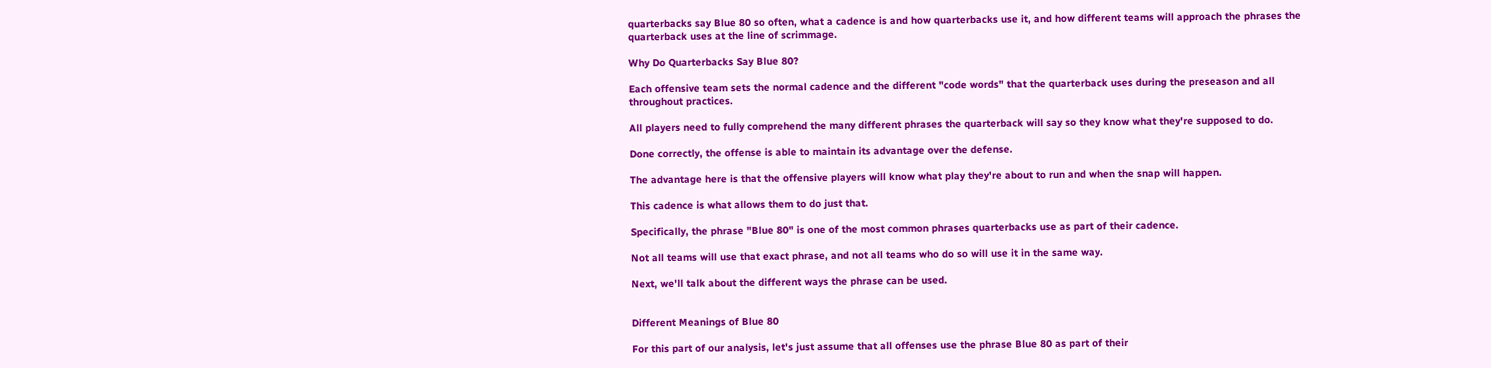quarterbacks say Blue 80 so often, what a cadence is and how quarterbacks use it, and how different teams will approach the phrases the quarterback uses at the line of scrimmage.

Why Do Quarterbacks Say Blue 80?

Each offensive team sets the normal cadence and the different "code words" that the quarterback uses during the preseason and all throughout practices.

All players need to fully comprehend the many different phrases the quarterback will say so they know what they're supposed to do.

Done correctly, the offense is able to maintain its advantage over the defense.

The advantage here is that the offensive players will know what play they're about to run and when the snap will happen.

This cadence is what allows them to do just that.

Specifically, the phrase "Blue 80" is one of the most common phrases quarterbacks use as part of their cadence.

Not all teams will use that exact phrase, and not all teams who do so will use it in the same way.

Next, we'll talk about the different ways the phrase can be used.


Different Meanings of Blue 80

For this part of our analysis, let's just assume that all offenses use the phrase Blue 80 as part of their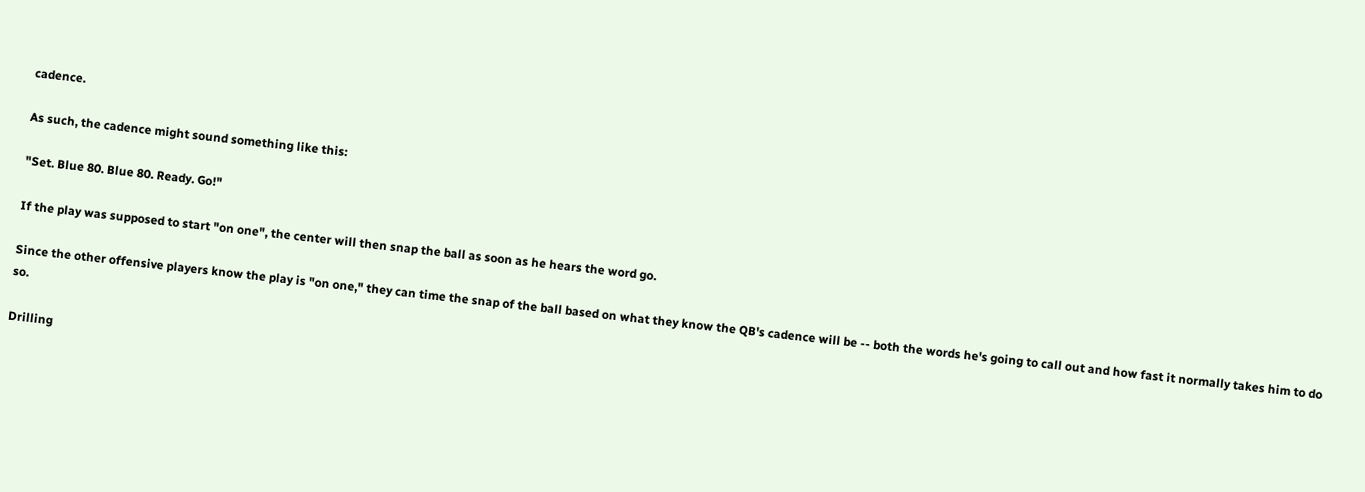cadence.

As such, the cadence might sound something like this:

"Set. Blue 80. Blue 80. Ready. Go!"

If the play was supposed to start "on one", the center will then snap the ball as soon as he hears the word go.

Since the other offensive players know the play is "on one," they can time the snap of the ball based on what they know the QB's cadence will be -- both the words he's going to call out and how fast it normally takes him to do so.

Drilling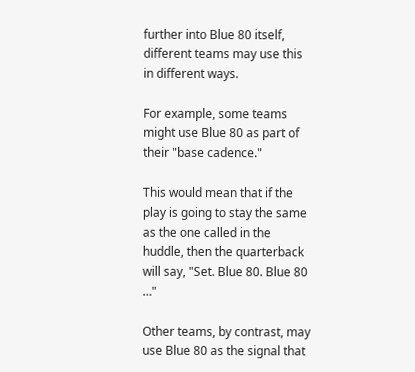further into Blue 80 itself, different teams may use this in different ways.

For example, some teams might use Blue 80 as part of their "base cadence."

This would mean that if the play is going to stay the same as the one called in the huddle, then the quarterback will say, "Set. Blue 80. Blue 80 …"

Other teams, by contrast, may use Blue 80 as the signal that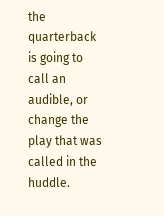the quarterback is going to call an audible, or change the play that was called in the huddle.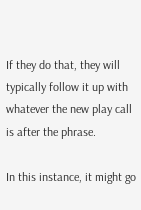If they do that, they will typically follow it up with whatever the new play call is after the phrase.

In this instance, it might go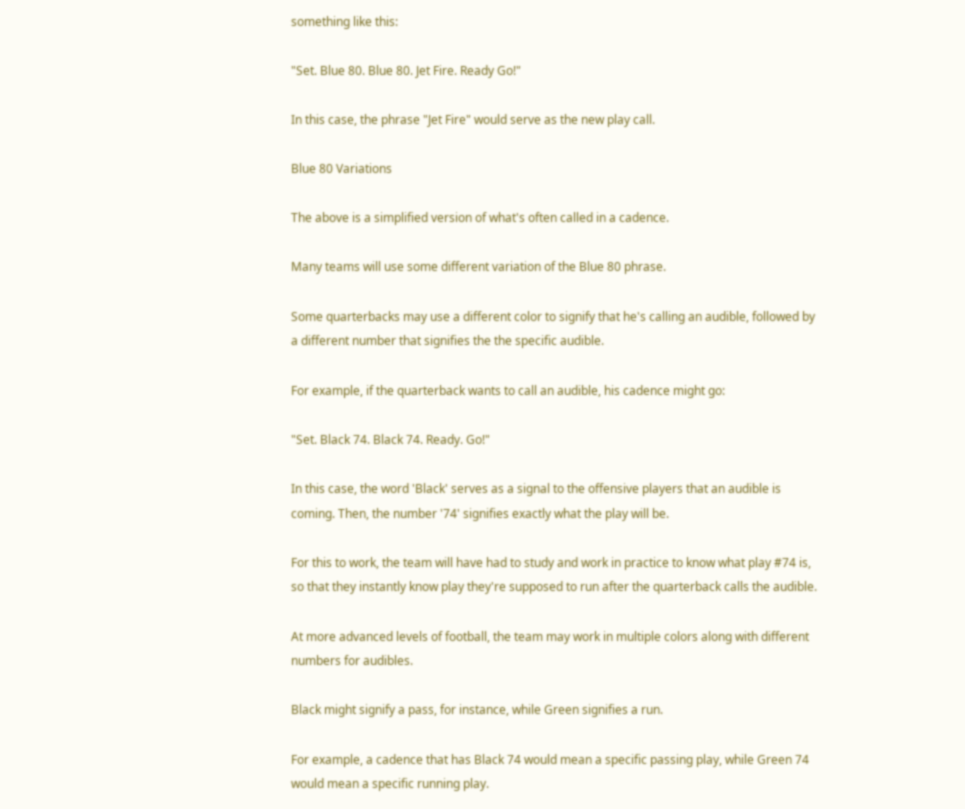something like this:

"Set. Blue 80. Blue 80. Jet Fire. Ready Go!"

In this case, the phrase "Jet Fire" would serve as the new play call.

Blue 80 Variations

The above is a simplified version of what's often called in a cadence.

Many teams will use some different variation of the Blue 80 phrase.

Some quarterbacks may use a different color to signify that he's calling an audible, followed by a different number that signifies the the specific audible.

For example, if the quarterback wants to call an audible, his cadence might go:

"Set. Black 74. Black 74. Ready. Go!"

In this case, the word 'Black' serves as a signal to the offensive players that an audible is coming. Then, the number '74' signifies exactly what the play will be.

For this to work, the team will have had to study and work in practice to know what play #74 is, so that they instantly know play they're supposed to run after the quarterback calls the audible.

At more advanced levels of football, the team may work in multiple colors along with different numbers for audibles.

Black might signify a pass, for instance, while Green signifies a run.

For example, a cadence that has Black 74 would mean a specific passing play, while Green 74 would mean a specific running play.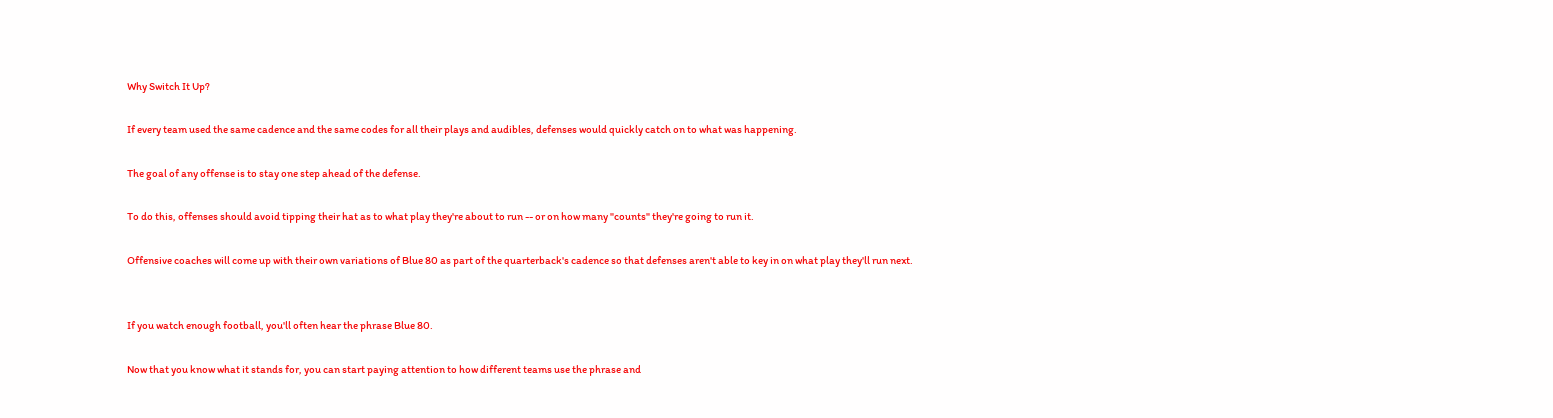Why Switch It Up?

If every team used the same cadence and the same codes for all their plays and audibles, defenses would quickly catch on to what was happening.

The goal of any offense is to stay one step ahead of the defense.

To do this, offenses should avoid tipping their hat as to what play they're about to run -- or on how many "counts" they're going to run it.

Offensive coaches will come up with their own variations of Blue 80 as part of the quarterback's cadence so that defenses aren't able to key in on what play they'll run next.


If you watch enough football, you'll often hear the phrase Blue 80.

Now that you know what it stands for, you can start paying attention to how different teams use the phrase and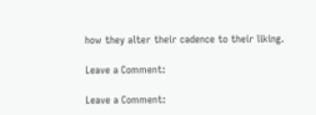how they alter their cadence to their liking.

Leave a Comment:

Leave a Comment: